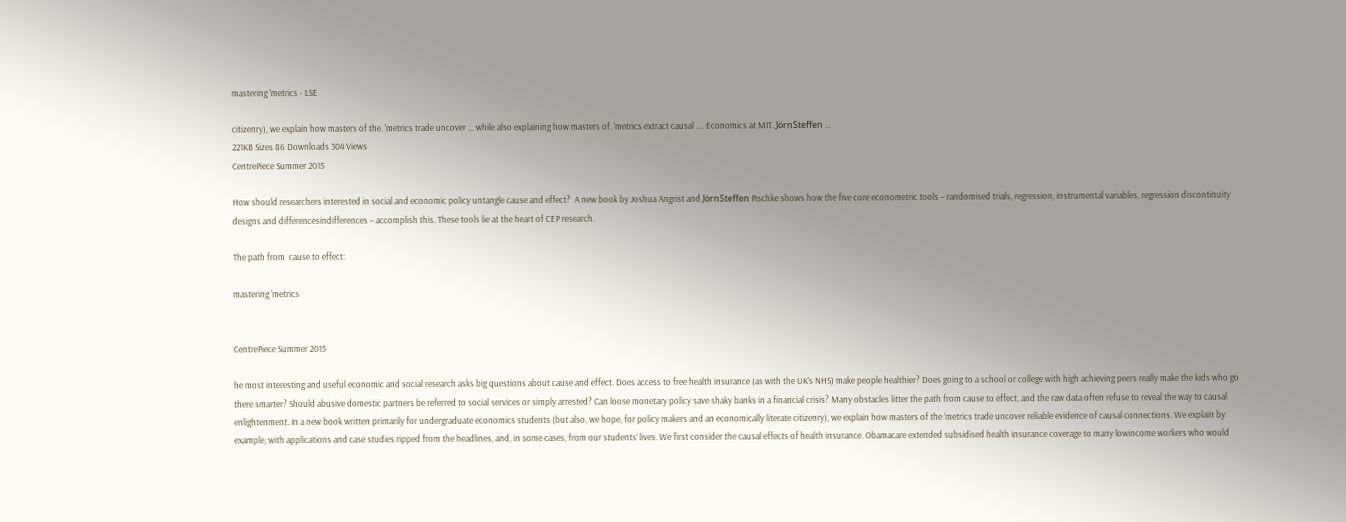mastering 'metrics - LSE

citizenry), we explain how masters of the. 'metrics trade uncover ... while also explaining how masters of. 'metrics extract causal .... Economics at MIT. JörnSteffen ...
221KB Sizes 86 Downloads 304 Views
CentrePiece Summer 2015

How should researchers interested in social and economic policy untangle cause and effect?  A new book by Joshua Angrist and JörnSteffen Pischke shows how the five core econometric tools – randomised trials, regression, instrumental variables, regression discontinuity designs and differencesindifferences – accomplish this. These tools lie at the heart of CEP research.

The path from  cause to effect:

mastering ‘metrics


CentrePiece Summer 2015

he most interesting and useful economic and social research asks big questions about cause and effect. Does access to free health insurance (as with the UK’s NHS) make people healthier? Does going to a school or college with high achieving peers really make the kids who go there smarter? Should abusive domestic partners be referred to social services or simply arrested? Can loose monetary policy save shaky banks in a financial crisis? Many obstacles litter the path from cause to effect, and the raw data often refuse to reveal the way to causal enlightenment. In a new book written primarily for undergraduate economics students (but also, we hope, for policy makers and an economically literate citizenry), we explain how masters of the ‘metrics trade uncover reliable evidence of causal connections. We explain by example, with applications and case studies ripped from the headlines, and, in some cases, from our students’ lives. We first consider the causal effects of health insurance. Obamacare extended subsidised health insurance coverage to many lowincome workers who would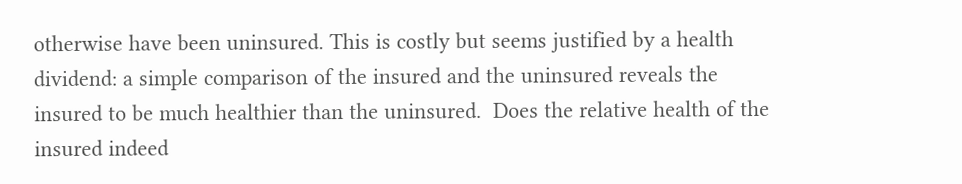otherwise have been uninsured. This is costly but seems justified by a health dividend: a simple comparison of the insured and the uninsured reveals the insured to be much healthier than the uninsured.  Does the relative health of the insured indeed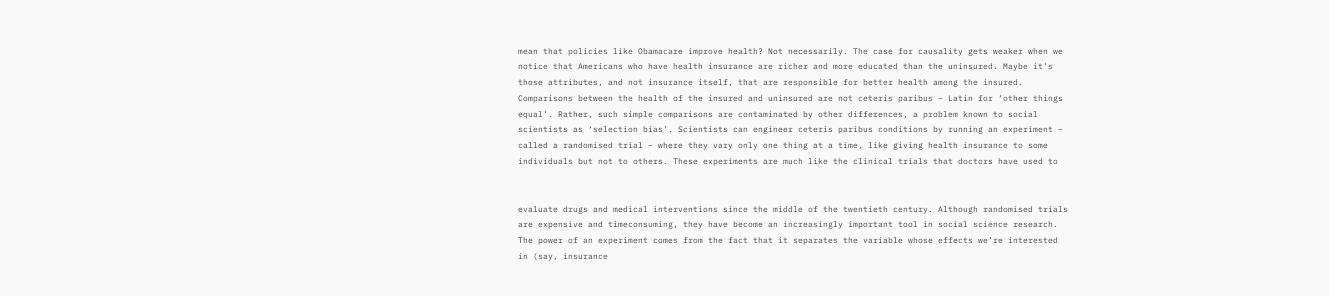mean that policies like Obamacare improve health? Not necessarily. The case for causality gets weaker when we notice that Americans who have health insurance are richer and more educated than the uninsured. Maybe it’s those attributes, and not insurance itself, that are responsible for better health among the insured. Comparisons between the health of the insured and uninsured are not ceteris paribus – Latin for ‘other things equal’. Rather, such simple comparisons are contaminated by other differences, a problem known to social scientists as ‘selection bias’. Scientists can engineer ceteris paribus conditions by running an experiment – called a randomised trial – where they vary only one thing at a time, like giving health insurance to some individuals but not to others. These experiments are much like the clinical trials that doctors have used to


evaluate drugs and medical interventions since the middle of the twentieth century. Although randomised trials are expensive and timeconsuming, they have become an increasingly important tool in social science research. The power of an experiment comes from the fact that it separates the variable whose effects we’re interested in (say, insurance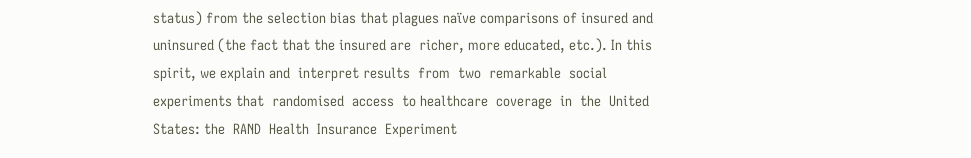status) from the selection bias that plagues naïve comparisons of insured and uninsured (the fact that the insured are  richer, more educated, etc.). In this spirit, we explain and  interpret results  from  two  remarkable  social experiments that  randomised  access  to healthcare  coverage  in  the  United  States: the  RAND  Health  Insurance  Experiment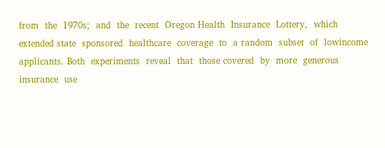from  the  1970s;  and  the  recent  Oregon Health  Insurance  Lottery,  which  extended state  sponsored  healthcare  coverage  to  a random  subset  of  lowincome  applicants. Both  experiments  reveal  that  those covered  by  more  generous  insurance  use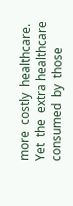more  costly  healthcare.  Yet  the  extra healthcare  consumed  by  those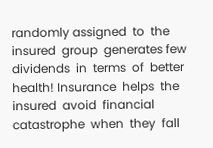randomly assigned  to  the  insured  group  generates few  dividends  in  terms  of  better  health! Insurance  helps  the  insured  avoid  financial catastrophe  when  they  fall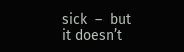sick  –  but  it doesn’t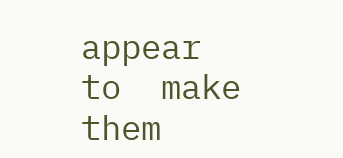appear  to  make  them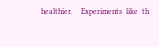healthier.    Experiments  like  th